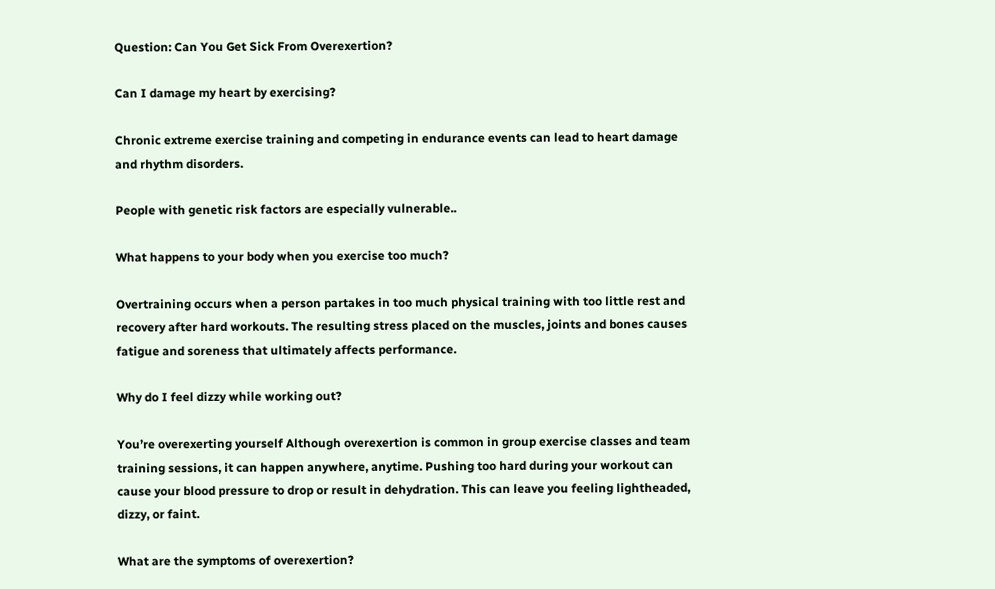Question: Can You Get Sick From Overexertion?

Can I damage my heart by exercising?

Chronic extreme exercise training and competing in endurance events can lead to heart damage and rhythm disorders.

People with genetic risk factors are especially vulnerable..

What happens to your body when you exercise too much?

Overtraining occurs when a person partakes in too much physical training with too little rest and recovery after hard workouts. The resulting stress placed on the muscles, joints and bones causes fatigue and soreness that ultimately affects performance.

Why do I feel dizzy while working out?

You’re overexerting yourself Although overexertion is common in group exercise classes and team training sessions, it can happen anywhere, anytime. Pushing too hard during your workout can cause your blood pressure to drop or result in dehydration. This can leave you feeling lightheaded, dizzy, or faint.

What are the symptoms of overexertion?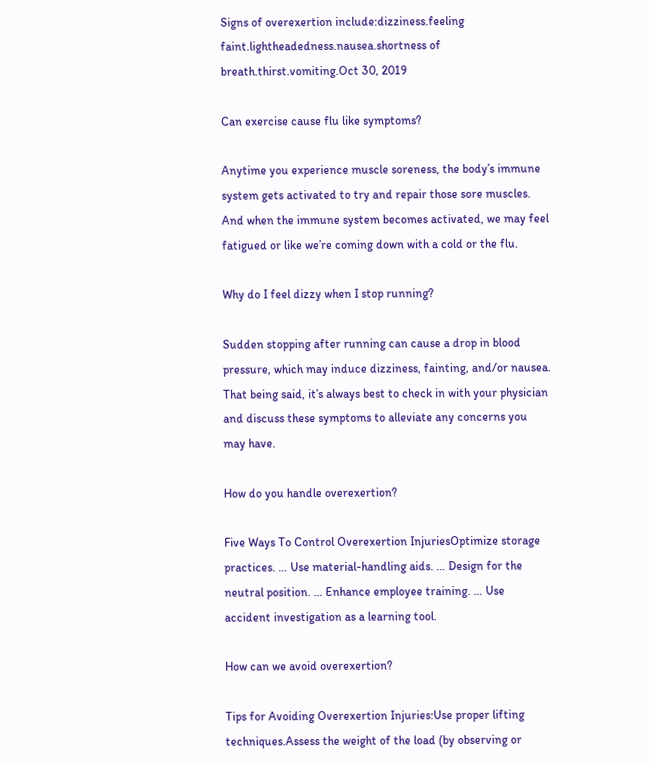Signs of overexertion include:dizziness.feeling faint.lightheadedness.nausea.shortness of breath.thirst.vomiting.Oct 30, 2019

Can exercise cause flu like symptoms?

Anytime you experience muscle soreness, the body’s immune system gets activated to try and repair those sore muscles. And when the immune system becomes activated, we may feel fatigued or like we’re coming down with a cold or the flu.

Why do I feel dizzy when I stop running?

Sudden stopping after running can cause a drop in blood pressure, which may induce dizziness, fainting, and/or nausea. That being said, it’s always best to check in with your physician and discuss these symptoms to alleviate any concerns you may have.

How do you handle overexertion?

Five Ways To Control Overexertion InjuriesOptimize storage practices. … Use material-handling aids. … Design for the neutral position. … Enhance employee training. … Use accident investigation as a learning tool.

How can we avoid overexertion?

Tips for Avoiding Overexertion Injuries:Use proper lifting techniques.Assess the weight of the load (by observing or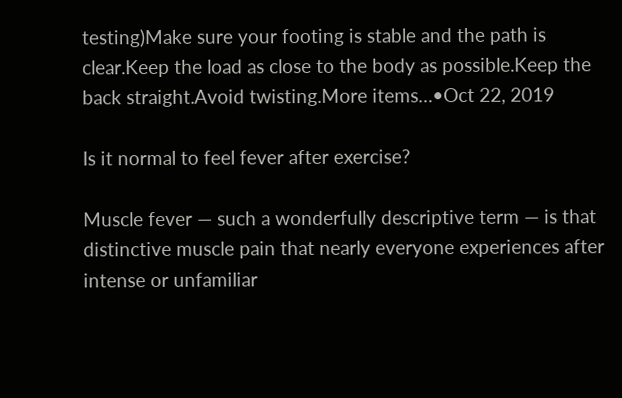testing)Make sure your footing is stable and the path is clear.Keep the load as close to the body as possible.Keep the back straight.Avoid twisting.More items…•Oct 22, 2019

Is it normal to feel fever after exercise?

Muscle fever — such a wonderfully descriptive term — is that distinctive muscle pain that nearly everyone experiences after intense or unfamiliar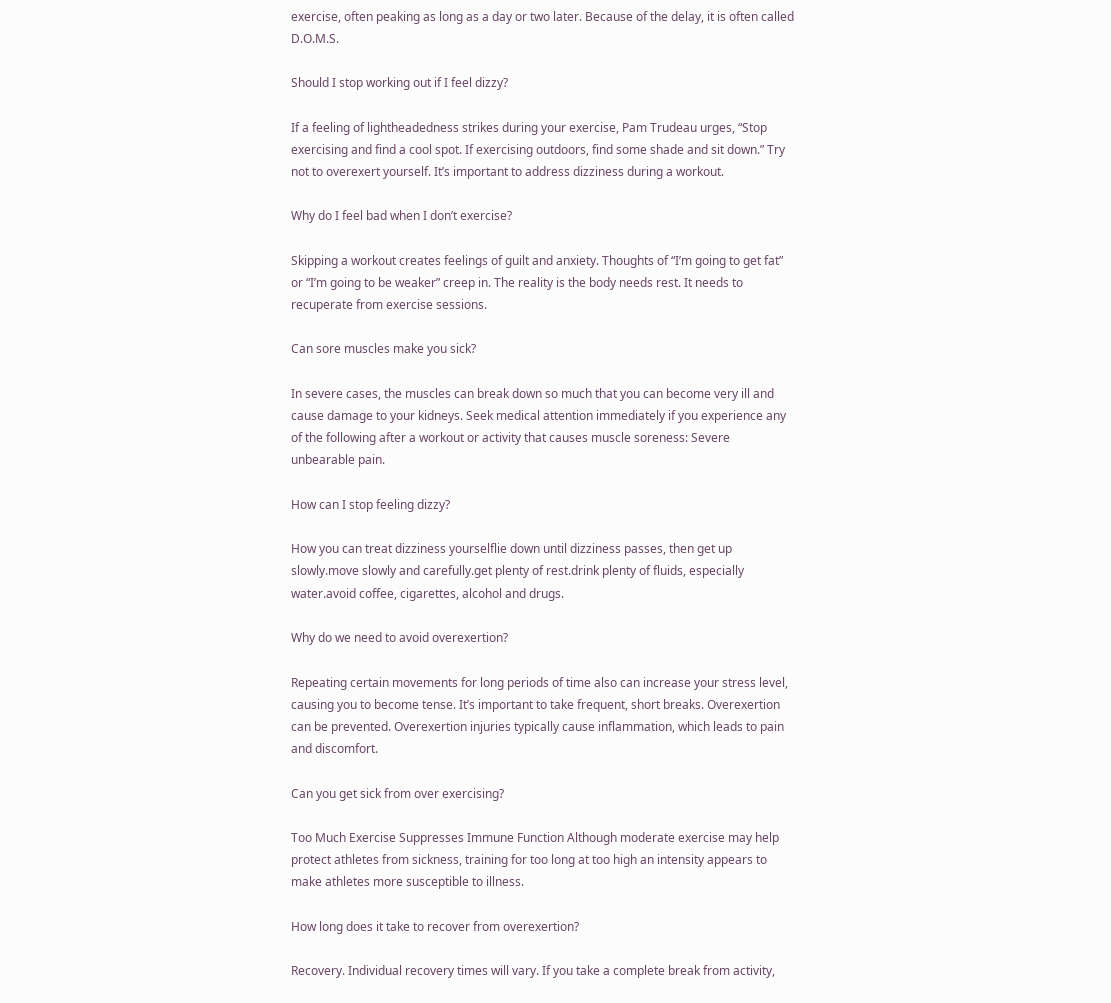exercise, often peaking as long as a day or two later. Because of the delay, it is often called D.O.M.S.

Should I stop working out if I feel dizzy?

If a feeling of lightheadedness strikes during your exercise, Pam Trudeau urges, “Stop exercising and find a cool spot. If exercising outdoors, find some shade and sit down.” Try not to overexert yourself. It’s important to address dizziness during a workout.

Why do I feel bad when I don’t exercise?

Skipping a workout creates feelings of guilt and anxiety. Thoughts of “I’m going to get fat” or “I’m going to be weaker” creep in. The reality is the body needs rest. It needs to recuperate from exercise sessions.

Can sore muscles make you sick?

In severe cases, the muscles can break down so much that you can become very ill and cause damage to your kidneys. Seek medical attention immediately if you experience any of the following after a workout or activity that causes muscle soreness: Severe unbearable pain.

How can I stop feeling dizzy?

How you can treat dizziness yourselflie down until dizziness passes, then get up slowly.move slowly and carefully.get plenty of rest.drink plenty of fluids, especially water.avoid coffee, cigarettes, alcohol and drugs.

Why do we need to avoid overexertion?

Repeating certain movements for long periods of time also can increase your stress level, causing you to become tense. It’s important to take frequent, short breaks. Overexertion can be prevented. Overexertion injuries typically cause inflammation, which leads to pain and discomfort.

Can you get sick from over exercising?

Too Much Exercise Suppresses Immune Function Although moderate exercise may help protect athletes from sickness, training for too long at too high an intensity appears to make athletes more susceptible to illness.

How long does it take to recover from overexertion?

Recovery. Individual recovery times will vary. If you take a complete break from activity,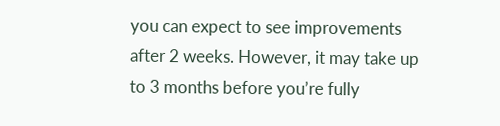you can expect to see improvements after 2 weeks. However, it may take up to 3 months before you’re fully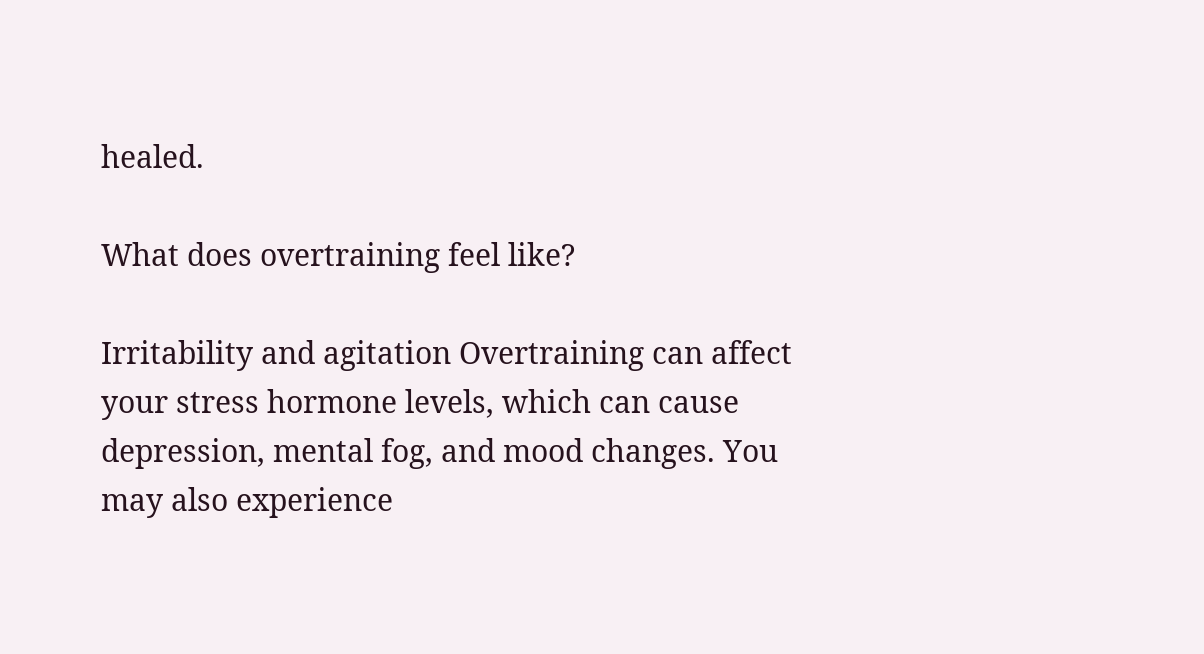healed.

What does overtraining feel like?

Irritability and agitation Overtraining can affect your stress hormone levels, which can cause depression, mental fog, and mood changes. You may also experience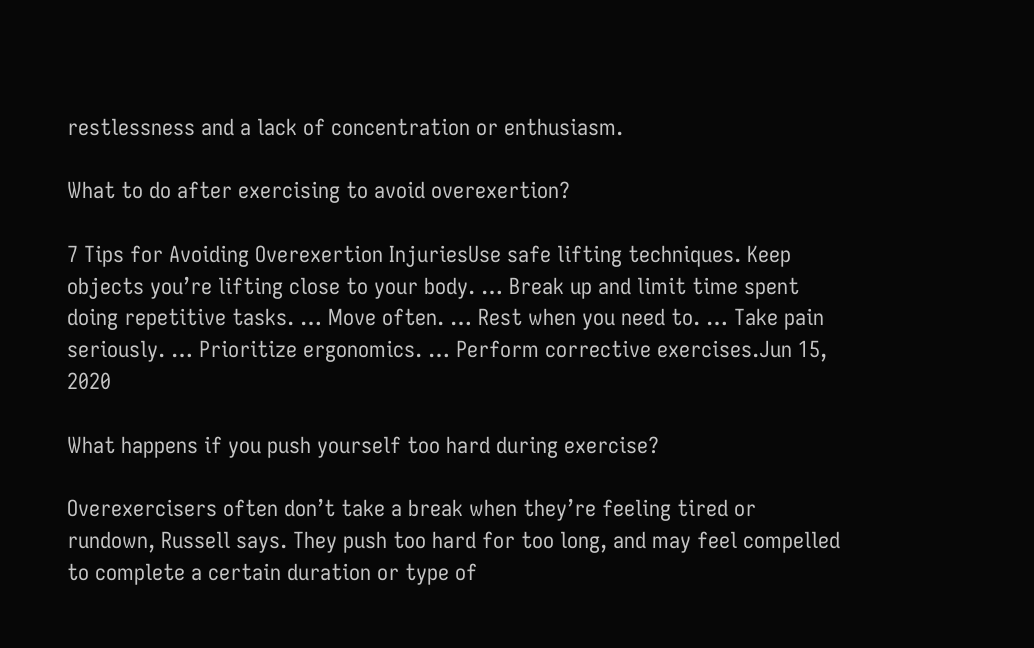restlessness and a lack of concentration or enthusiasm.

What to do after exercising to avoid overexertion?

7 Tips for Avoiding Overexertion InjuriesUse safe lifting techniques. Keep objects you’re lifting close to your body. … Break up and limit time spent doing repetitive tasks. … Move often. … Rest when you need to. … Take pain seriously. … Prioritize ergonomics. … Perform corrective exercises.Jun 15, 2020

What happens if you push yourself too hard during exercise?

Overexercisers often don’t take a break when they’re feeling tired or rundown, Russell says. They push too hard for too long, and may feel compelled to complete a certain duration or type of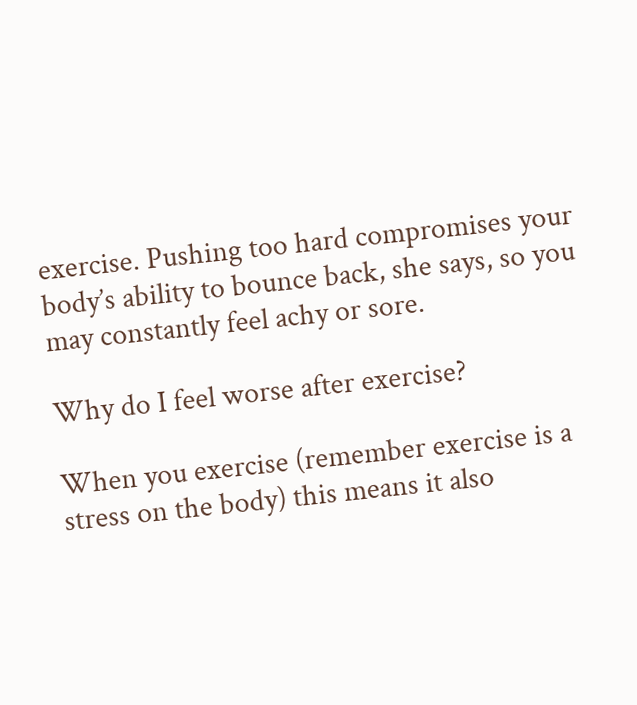exercise. Pushing too hard compromises your body’s ability to bounce back, she says, so you may constantly feel achy or sore.

Why do I feel worse after exercise?

When you exercise (remember exercise is a stress on the body) this means it also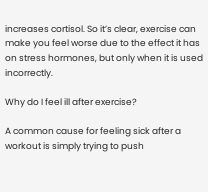increases cortisol. So it’s clear, exercise can make you feel worse due to the effect it has on stress hormones, but only when it is used incorrectly.

Why do I feel ill after exercise?

A common cause for feeling sick after a workout is simply trying to push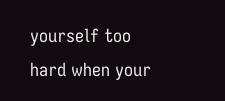yourself too hard when your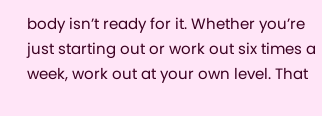body isn’t ready for it. Whether you’re just starting out or work out six times a week, work out at your own level. That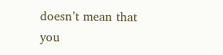doesn’t mean that you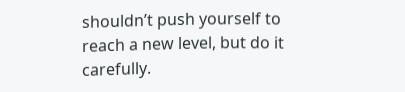shouldn’t push yourself to reach a new level, but do it carefully.